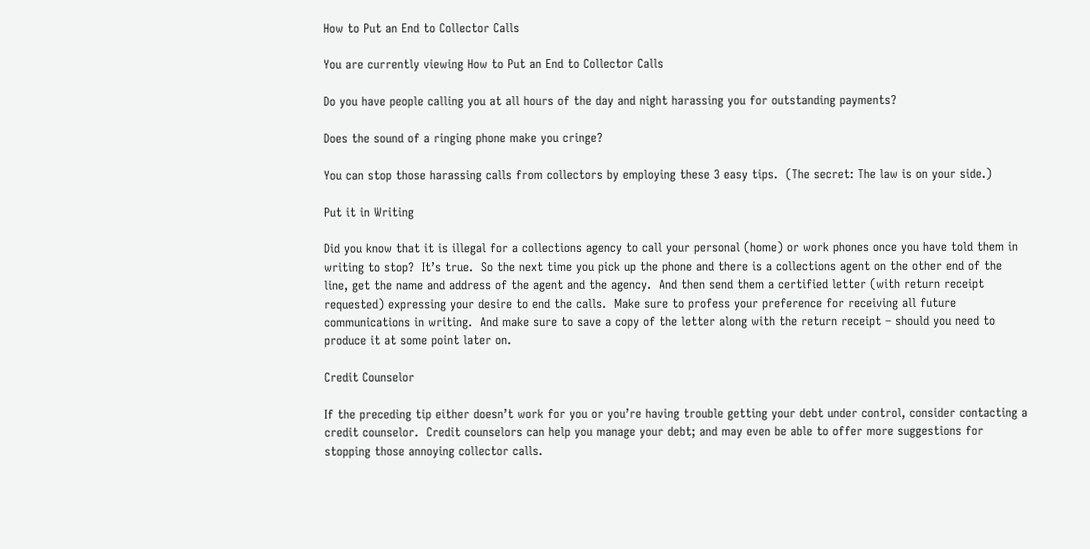How to Put an End to Collector Calls

You are currently viewing How to Put an End to Collector Calls

Do you have people calling you at all hours of the day and night harassing you for outstanding payments?

Does the sound of a ringing phone make you cringe?

You can stop those harassing calls from collectors by employing these 3 easy tips.  (The secret: The law is on your side.)

Put it in Writing

Did you know that it is illegal for a collections agency to call your personal (home) or work phones once you have told them in writing to stop?  It’s true.  So the next time you pick up the phone and there is a collections agent on the other end of the line, get the name and address of the agent and the agency.  And then send them a certified letter (with return receipt requested) expressing your desire to end the calls.  Make sure to profess your preference for receiving all future communications in writing.  And make sure to save a copy of the letter along with the return receipt – should you need to produce it at some point later on.

Credit Counselor

If the preceding tip either doesn’t work for you or you’re having trouble getting your debt under control, consider contacting a credit counselor.  Credit counselors can help you manage your debt; and may even be able to offer more suggestions for stopping those annoying collector calls.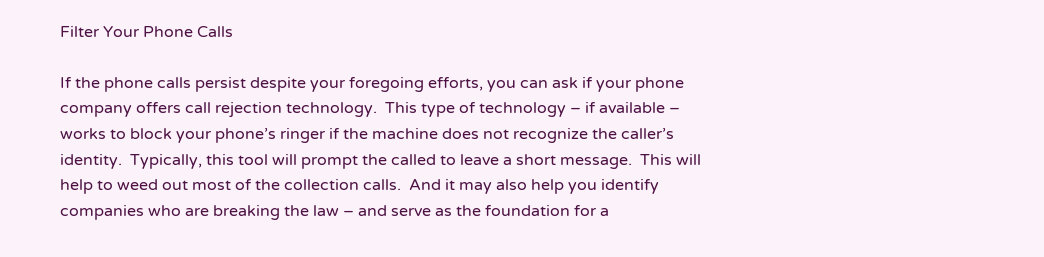Filter Your Phone Calls

If the phone calls persist despite your foregoing efforts, you can ask if your phone company offers call rejection technology.  This type of technology – if available – works to block your phone’s ringer if the machine does not recognize the caller’s identity.  Typically, this tool will prompt the called to leave a short message.  This will help to weed out most of the collection calls.  And it may also help you identify companies who are breaking the law – and serve as the foundation for a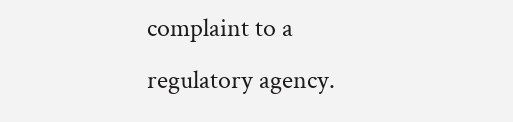complaint to a regulatory agency.